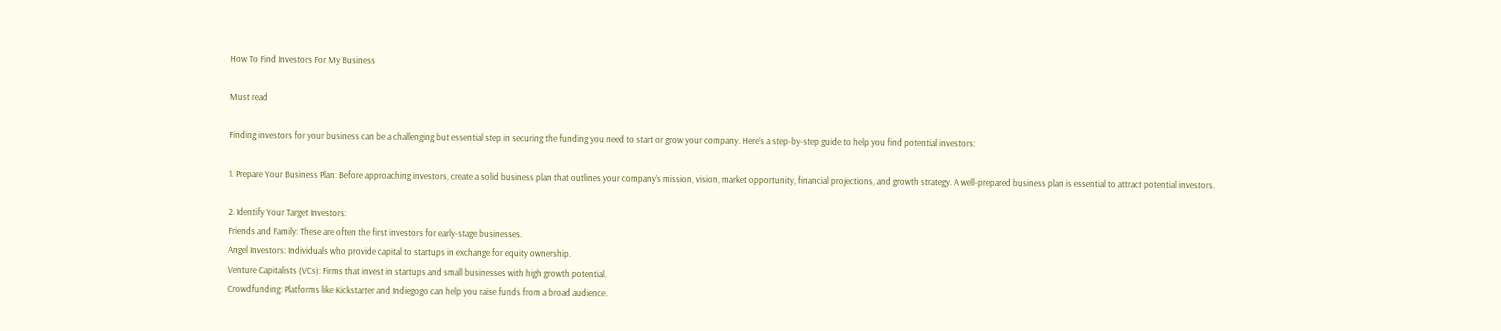How To Find Investors For My Business

Must read

Finding investors for your business can be a challenging but essential step in securing the funding you need to start or grow your company. Here’s a step-by-step guide to help you find potential investors:

1. Prepare Your Business Plan: Before approaching investors, create a solid business plan that outlines your company’s mission, vision, market opportunity, financial projections, and growth strategy. A well-prepared business plan is essential to attract potential investors.

2. Identify Your Target Investors:
Friends and Family: These are often the first investors for early-stage businesses.
Angel Investors: Individuals who provide capital to startups in exchange for equity ownership.
Venture Capitalists (VCs): Firms that invest in startups and small businesses with high growth potential.
Crowdfunding: Platforms like Kickstarter and Indiegogo can help you raise funds from a broad audience.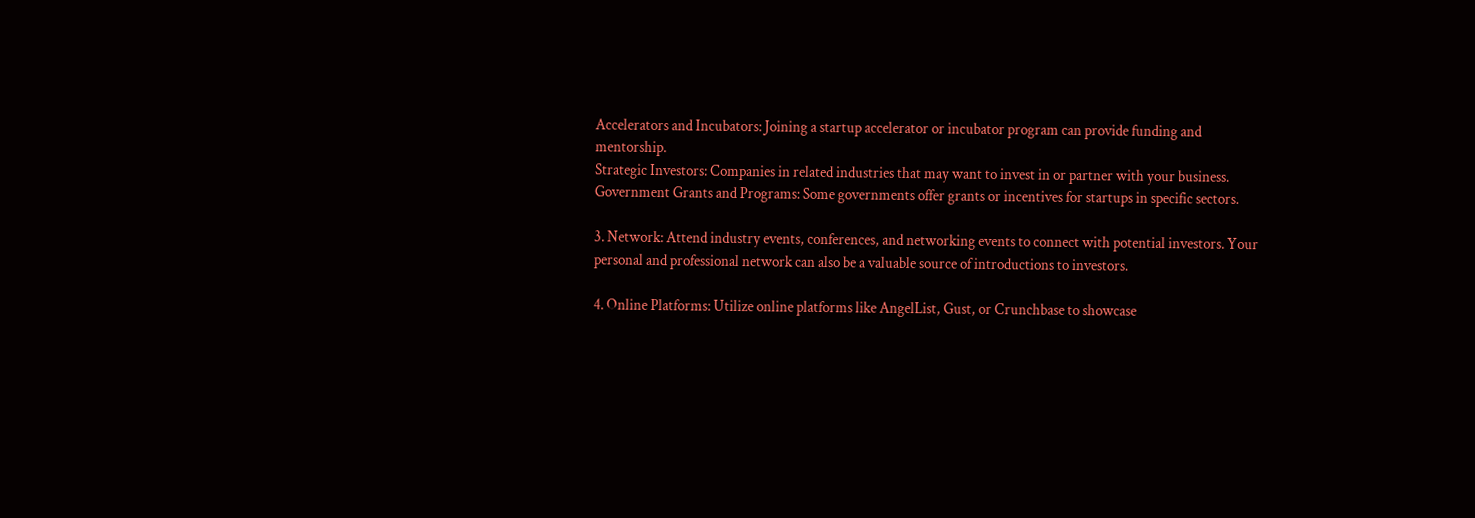Accelerators and Incubators: Joining a startup accelerator or incubator program can provide funding and mentorship.
Strategic Investors: Companies in related industries that may want to invest in or partner with your business.
Government Grants and Programs: Some governments offer grants or incentives for startups in specific sectors.

3. Network: Attend industry events, conferences, and networking events to connect with potential investors. Your personal and professional network can also be a valuable source of introductions to investors.

4. Online Platforms: Utilize online platforms like AngelList, Gust, or Crunchbase to showcase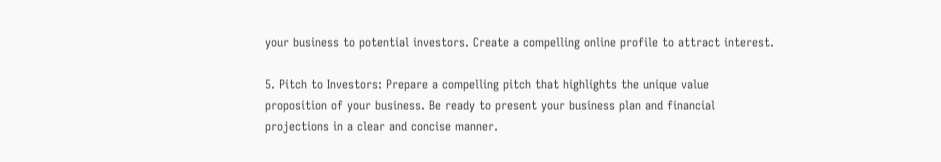your business to potential investors. Create a compelling online profile to attract interest.

5. Pitch to Investors: Prepare a compelling pitch that highlights the unique value proposition of your business. Be ready to present your business plan and financial projections in a clear and concise manner.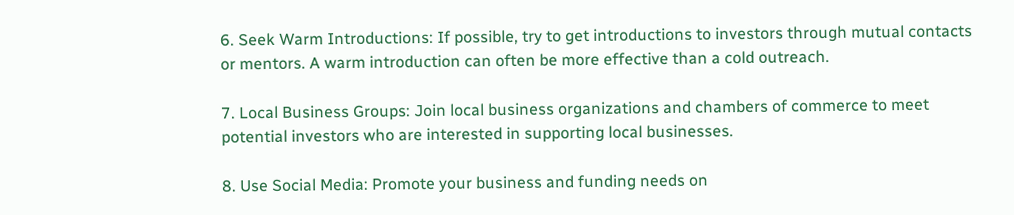6. Seek Warm Introductions: If possible, try to get introductions to investors through mutual contacts or mentors. A warm introduction can often be more effective than a cold outreach.

7. Local Business Groups: Join local business organizations and chambers of commerce to meet potential investors who are interested in supporting local businesses.

8. Use Social Media: Promote your business and funding needs on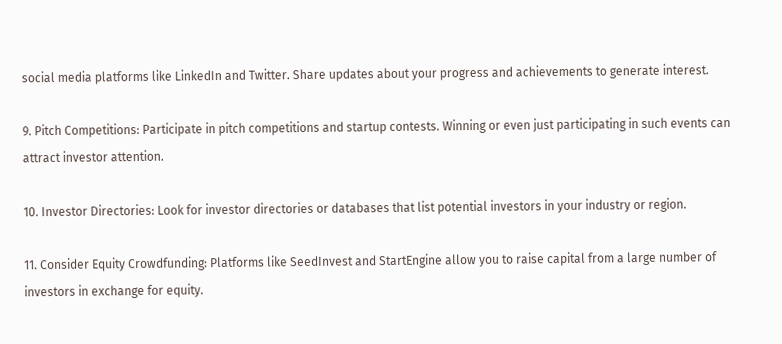social media platforms like LinkedIn and Twitter. Share updates about your progress and achievements to generate interest.

9. Pitch Competitions: Participate in pitch competitions and startup contests. Winning or even just participating in such events can attract investor attention.

10. Investor Directories: Look for investor directories or databases that list potential investors in your industry or region.

11. Consider Equity Crowdfunding: Platforms like SeedInvest and StartEngine allow you to raise capital from a large number of investors in exchange for equity.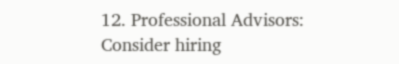12. Professional Advisors: Consider hiring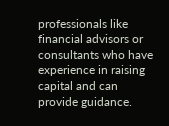professionals like financial advisors or consultants who have experience in raising capital and can provide guidance.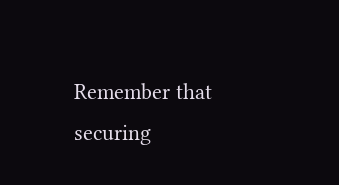Remember that securing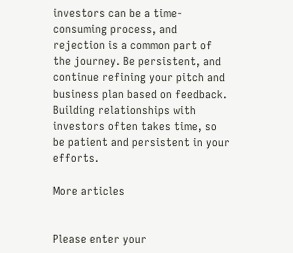investors can be a time-consuming process, and rejection is a common part of the journey. Be persistent, and continue refining your pitch and business plan based on feedback. Building relationships with investors often takes time, so be patient and persistent in your efforts.

More articles


Please enter your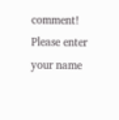comment!
Please enter your name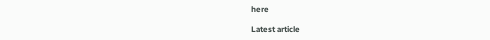here

Latest article